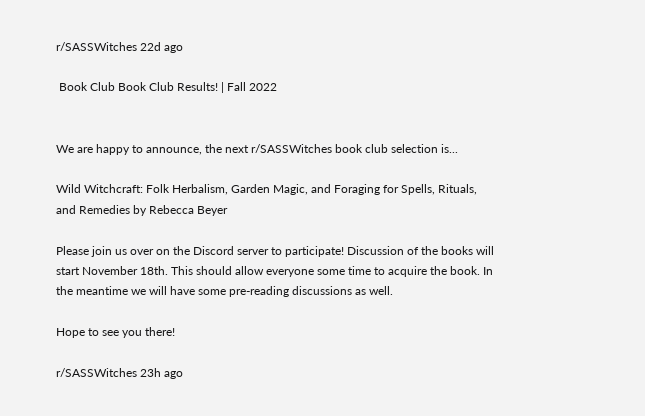r/SASSWitches 22d ago

 Book Club Book Club Results! | Fall 2022


We are happy to announce, the next r/SASSWitches book club selection is...

Wild Witchcraft: Folk Herbalism, Garden Magic, and Foraging for Spells, Rituals, and Remedies by Rebecca Beyer

Please join us over on the Discord server to participate! Discussion of the books will start November 18th. This should allow everyone some time to acquire the book. In the meantime we will have some pre-reading discussions as well.

Hope to see you there!

r/SASSWitches 23h ago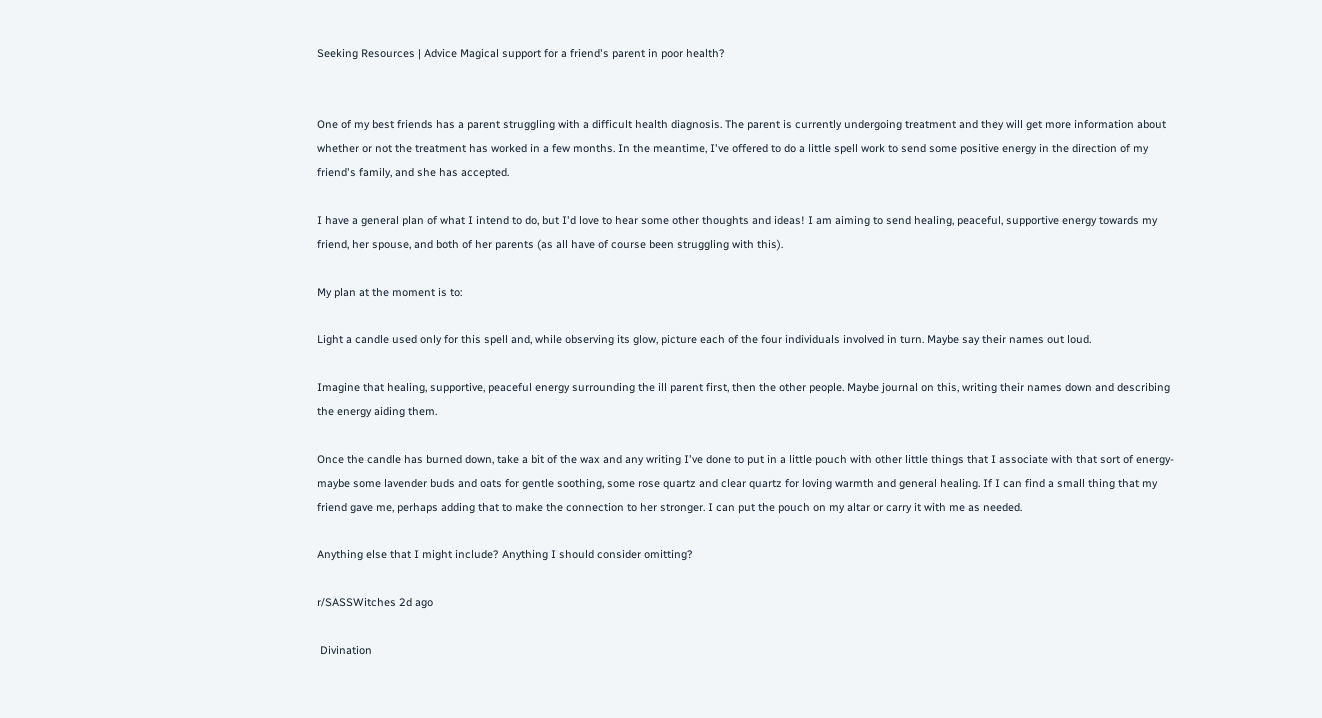Seeking Resources | Advice Magical support for a friend's parent in poor health?


One of my best friends has a parent struggling with a difficult health diagnosis. The parent is currently undergoing treatment and they will get more information about whether or not the treatment has worked in a few months. In the meantime, I've offered to do a little spell work to send some positive energy in the direction of my friend's family, and she has accepted.

I have a general plan of what I intend to do, but I'd love to hear some other thoughts and ideas! I am aiming to send healing, peaceful, supportive energy towards my friend, her spouse, and both of her parents (as all have of course been struggling with this).

My plan at the moment is to:

Light a candle used only for this spell and, while observing its glow, picture each of the four individuals involved in turn. Maybe say their names out loud.

Imagine that healing, supportive, peaceful energy surrounding the ill parent first, then the other people. Maybe journal on this, writing their names down and describing the energy aiding them.

Once the candle has burned down, take a bit of the wax and any writing I've done to put in a little pouch with other little things that I associate with that sort of energy- maybe some lavender buds and oats for gentle soothing, some rose quartz and clear quartz for loving warmth and general healing. If I can find a small thing that my friend gave me, perhaps adding that to make the connection to her stronger. I can put the pouch on my altar or carry it with me as needed.

Anything else that I might include? Anything I should consider omitting?

r/SASSWitches 2d ago

 Divination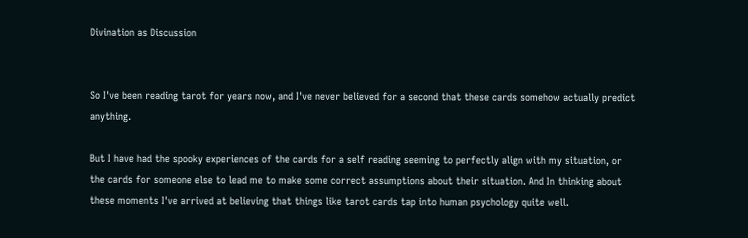Divination as Discussion


So I've been reading tarot for years now, and I've never believed for a second that these cards somehow actually predict anything.

But I have had the spooky experiences of the cards for a self reading seeming to perfectly align with my situation, or the cards for someone else to lead me to make some correct assumptions about their situation. And In thinking about these moments I've arrived at believing that things like tarot cards tap into human psychology quite well.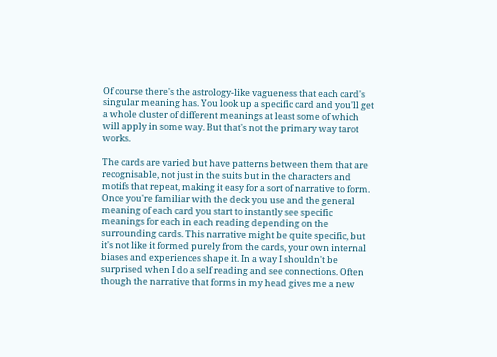Of course there's the astrology-like vagueness that each card's singular meaning has. You look up a specific card and you'll get a whole cluster of different meanings at least some of which will apply in some way. But that's not the primary way tarot works.

The cards are varied but have patterns between them that are recognisable, not just in the suits but in the characters and motifs that repeat, making it easy for a sort of narrative to form. Once you're familiar with the deck you use and the general meaning of each card you start to instantly see specific meanings for each in each reading depending on the surrounding cards. This narrative might be quite specific, but it's not like it formed purely from the cards, your own internal biases and experiences shape it. In a way I shouldn't be surprised when I do a self reading and see connections. Often though the narrative that forms in my head gives me a new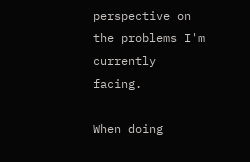perspective on the problems I'm currently facing.

When doing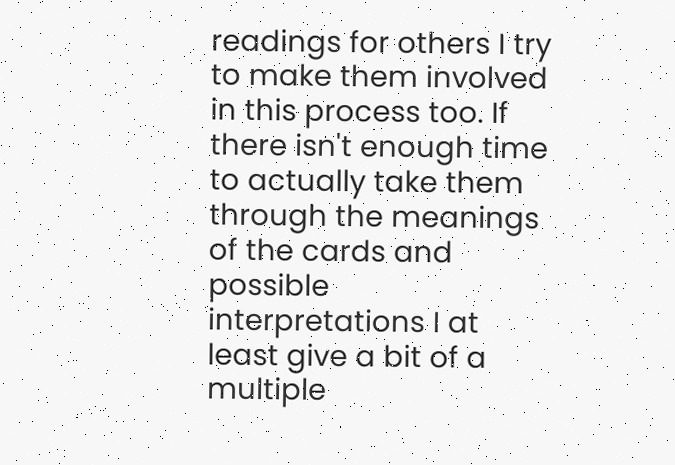readings for others I try to make them involved in this process too. If there isn't enough time to actually take them through the meanings of the cards and possible interpretations I at least give a bit of a multiple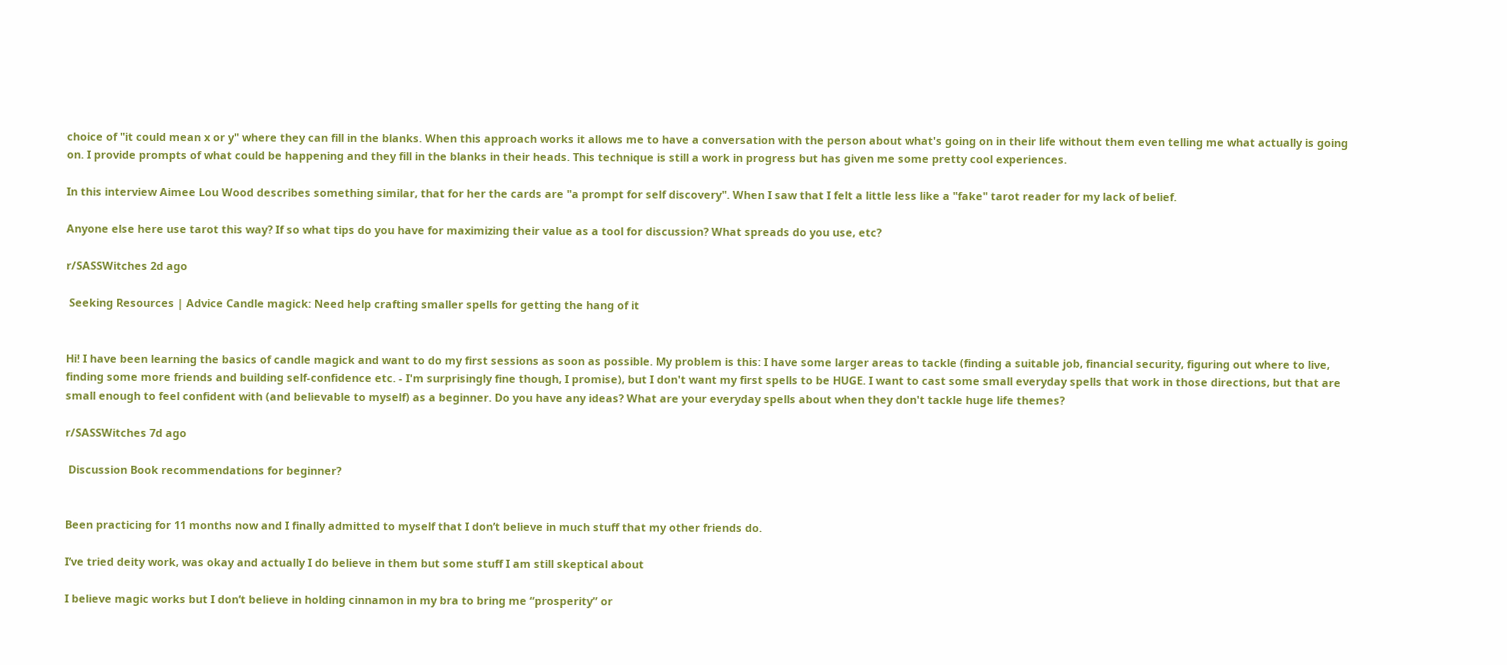choice of "it could mean x or y" where they can fill in the blanks. When this approach works it allows me to have a conversation with the person about what's going on in their life without them even telling me what actually is going on. I provide prompts of what could be happening and they fill in the blanks in their heads. This technique is still a work in progress but has given me some pretty cool experiences.

In this interview Aimee Lou Wood describes something similar, that for her the cards are "a prompt for self discovery". When I saw that I felt a little less like a "fake" tarot reader for my lack of belief.

Anyone else here use tarot this way? If so what tips do you have for maximizing their value as a tool for discussion? What spreads do you use, etc?

r/SASSWitches 2d ago

 Seeking Resources | Advice Candle magick: Need help crafting smaller spells for getting the hang of it


Hi! I have been learning the basics of candle magick and want to do my first sessions as soon as possible. My problem is this: I have some larger areas to tackle (finding a suitable job, financial security, figuring out where to live, finding some more friends and building self-confidence etc. - I'm surprisingly fine though, I promise), but I don't want my first spells to be HUGE. I want to cast some small everyday spells that work in those directions, but that are small enough to feel confident with (and believable to myself) as a beginner. Do you have any ideas? What are your everyday spells about when they don't tackle huge life themes?

r/SASSWitches 7d ago

 Discussion Book recommendations for beginner?


Been practicing for 11 months now and I finally admitted to myself that I don’t believe in much stuff that my other friends do.

I’ve tried deity work, was okay and actually I do believe in them but some stuff I am still skeptical about

I believe magic works but I don’t believe in holding cinnamon in my bra to bring me “prosperity” or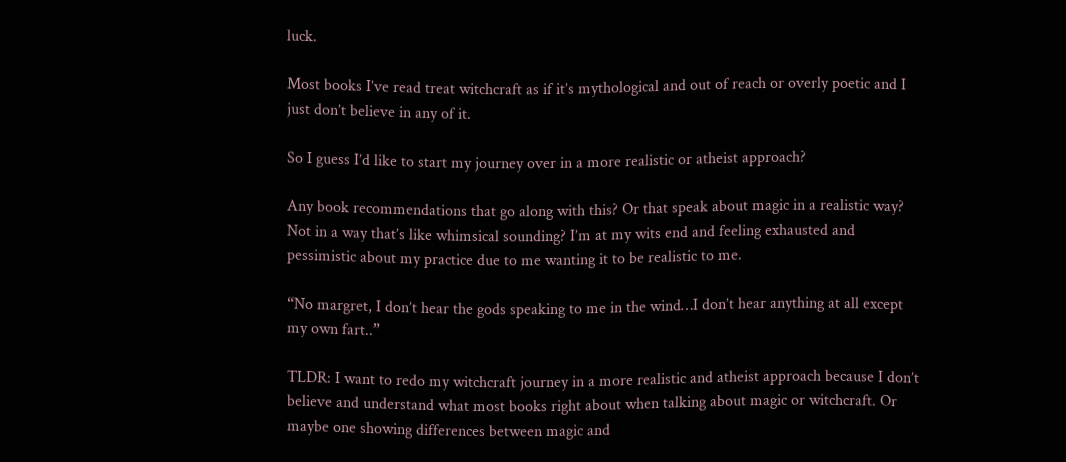luck.

Most books I’ve read treat witchcraft as if it’s mythological and out of reach or overly poetic and I just don’t believe in any of it.

So I guess I’d like to start my journey over in a more realistic or atheist approach?

Any book recommendations that go along with this? Or that speak about magic in a realistic way? Not in a way that’s like whimsical sounding? I’m at my wits end and feeling exhausted and pessimistic about my practice due to me wanting it to be realistic to me.

“No margret, I don’t hear the gods speaking to me in the wind…I don’t hear anything at all except my own fart..”

TLDR: I want to redo my witchcraft journey in a more realistic and atheist approach because I don’t believe and understand what most books right about when talking about magic or witchcraft. Or maybe one showing differences between magic and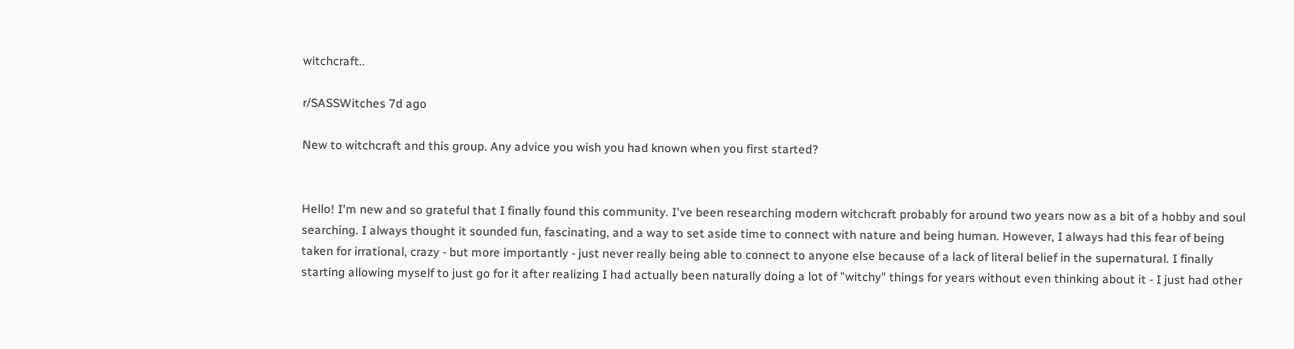witchcraft..

r/SASSWitches 7d ago

New to witchcraft and this group. Any advice you wish you had known when you first started?


Hello! I'm new and so grateful that I finally found this community. I've been researching modern witchcraft probably for around two years now as a bit of a hobby and soul searching. I always thought it sounded fun, fascinating, and a way to set aside time to connect with nature and being human. However, I always had this fear of being taken for irrational, crazy - but more importantly - just never really being able to connect to anyone else because of a lack of literal belief in the supernatural. I finally starting allowing myself to just go for it after realizing I had actually been naturally doing a lot of "witchy" things for years without even thinking about it - I just had other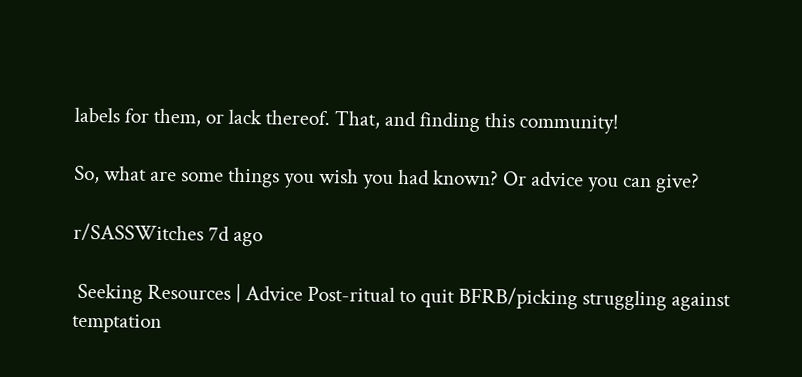labels for them, or lack thereof. That, and finding this community!

So, what are some things you wish you had known? Or advice you can give?

r/SASSWitches 7d ago

 Seeking Resources | Advice Post-ritual to quit BFRB/picking struggling against temptation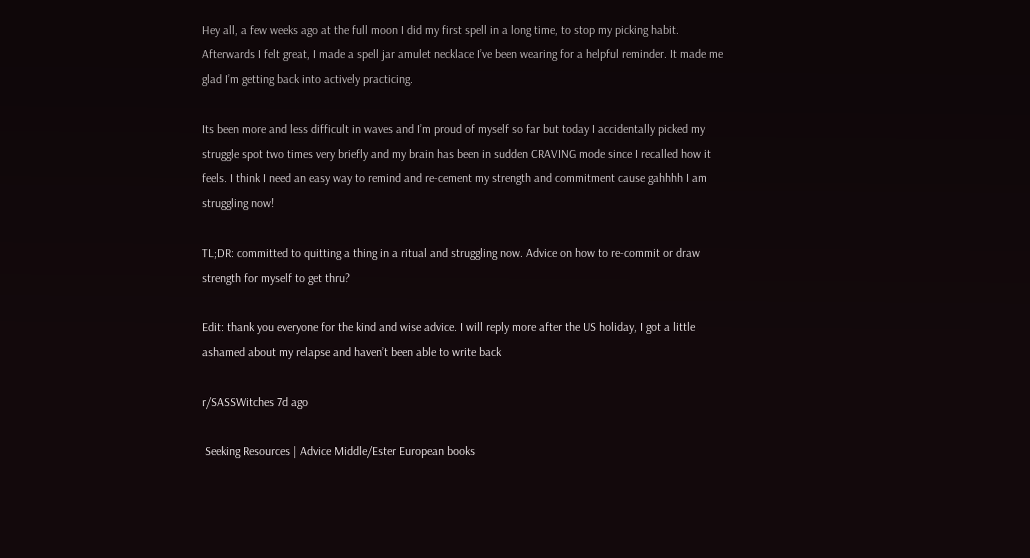Hey all, a few weeks ago at the full moon I did my first spell in a long time, to stop my picking habit. Afterwards I felt great, I made a spell jar amulet necklace I’ve been wearing for a helpful reminder. It made me glad I’m getting back into actively practicing.

Its been more and less difficult in waves and I’m proud of myself so far but today I accidentally picked my struggle spot two times very briefly and my brain has been in sudden CRAVING mode since I recalled how it feels. I think I need an easy way to remind and re-cement my strength and commitment cause gahhhh I am struggling now!

TL;DR: committed to quitting a thing in a ritual and struggling now. Advice on how to re-commit or draw strength for myself to get thru?

Edit: thank you everyone for the kind and wise advice. I will reply more after the US holiday, I got a little ashamed about my relapse and haven’t been able to write back

r/SASSWitches 7d ago

 Seeking Resources | Advice Middle/Ester European books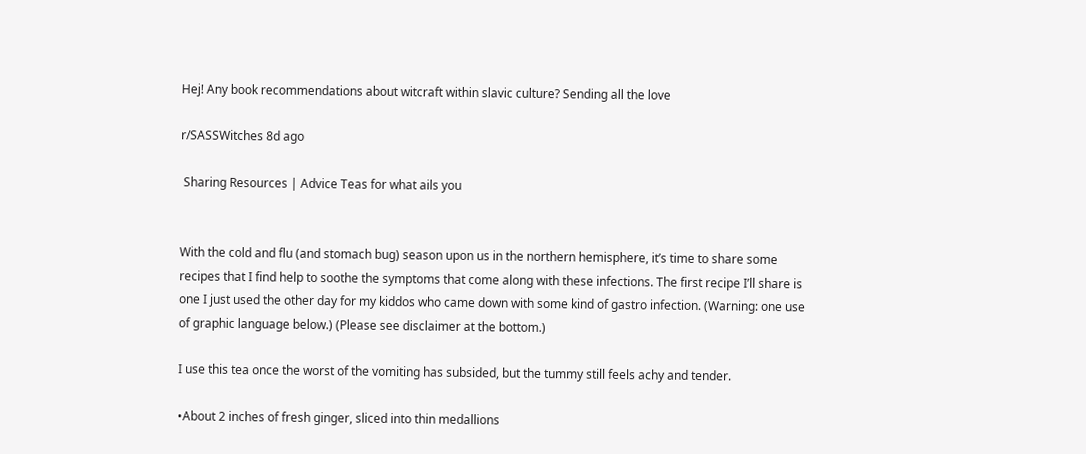Hej! Any book recommendations about witcraft within slavic culture? Sending all the love

r/SASSWitches 8d ago

 Sharing Resources | Advice Teas for what ails you


With the cold and flu (and stomach bug) season upon us in the northern hemisphere, it’s time to share some recipes that I find help to soothe the symptoms that come along with these infections. The first recipe I’ll share is one I just used the other day for my kiddos who came down with some kind of gastro infection. (Warning: one use of graphic language below.) (Please see disclaimer at the bottom.)

I use this tea once the worst of the vomiting has subsided, but the tummy still feels achy and tender.

•About 2 inches of fresh ginger, sliced into thin medallions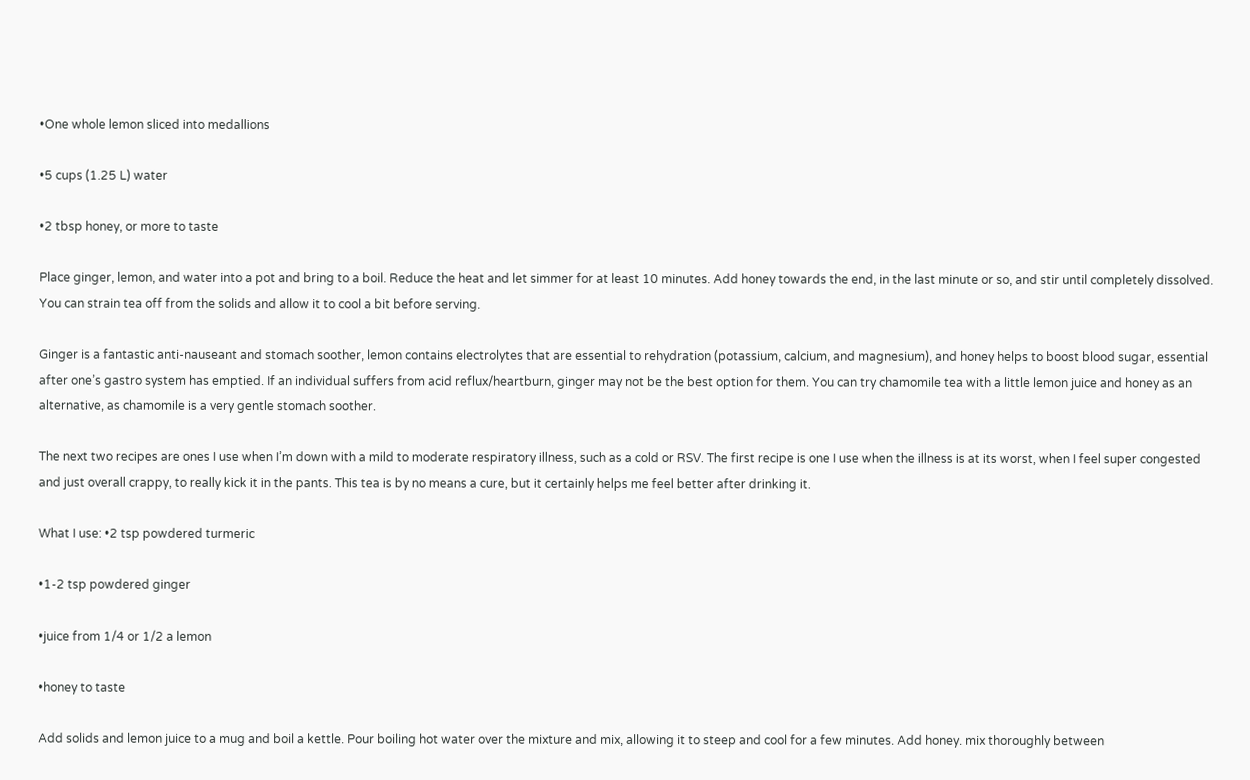•One whole lemon sliced into medallions

•5 cups (1.25 L) water

•2 tbsp honey, or more to taste

Place ginger, lemon, and water into a pot and bring to a boil. Reduce the heat and let simmer for at least 10 minutes. Add honey towards the end, in the last minute or so, and stir until completely dissolved. You can strain tea off from the solids and allow it to cool a bit before serving.

Ginger is a fantastic anti-nauseant and stomach soother, lemon contains electrolytes that are essential to rehydration (potassium, calcium, and magnesium), and honey helps to boost blood sugar, essential after one’s gastro system has emptied. If an individual suffers from acid reflux/heartburn, ginger may not be the best option for them. You can try chamomile tea with a little lemon juice and honey as an alternative, as chamomile is a very gentle stomach soother.

The next two recipes are ones I use when I’m down with a mild to moderate respiratory illness, such as a cold or RSV. The first recipe is one I use when the illness is at its worst, when I feel super congested and just overall crappy, to really kick it in the pants. This tea is by no means a cure, but it certainly helps me feel better after drinking it.

What I use: •2 tsp powdered turmeric

•1-2 tsp powdered ginger

•juice from 1/4 or 1/2 a lemon

•honey to taste

Add solids and lemon juice to a mug and boil a kettle. Pour boiling hot water over the mixture and mix, allowing it to steep and cool for a few minutes. Add honey. mix thoroughly between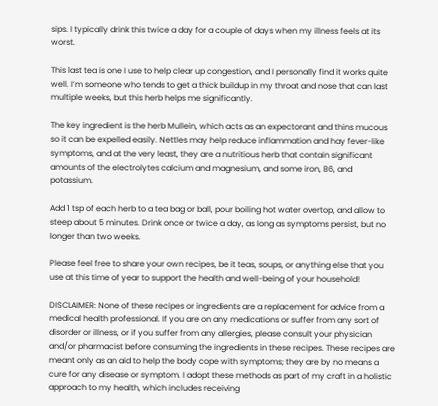sips. I typically drink this twice a day for a couple of days when my illness feels at its worst.

This last tea is one I use to help clear up congestion, and I personally find it works quite well. I’m someone who tends to get a thick buildup in my throat and nose that can last multiple weeks, but this herb helps me significantly.

The key ingredient is the herb Mullein, which acts as an expectorant and thins mucous so it can be expelled easily. Nettles may help reduce inflammation and hay fever-like symptoms, and at the very least, they are a nutritious herb that contain significant amounts of the electrolytes calcium and magnesium, and some iron, B6, and potassium.

Add 1 tsp of each herb to a tea bag or ball, pour boiling hot water overtop, and allow to steep about 5 minutes. Drink once or twice a day, as long as symptoms persist, but no longer than two weeks.

Please feel free to share your own recipes, be it teas, soups, or anything else that you use at this time of year to support the health and well-being of your household!

DISCLAIMER: None of these recipes or ingredients are a replacement for advice from a medical health professional. If you are on any medications or suffer from any sort of disorder or illness, or if you suffer from any allergies, please consult your physician and/or pharmacist before consuming the ingredients in these recipes. These recipes are meant only as an aid to help the body cope with symptoms; they are by no means a cure for any disease or symptom. I adopt these methods as part of my craft in a holistic approach to my health, which includes receiving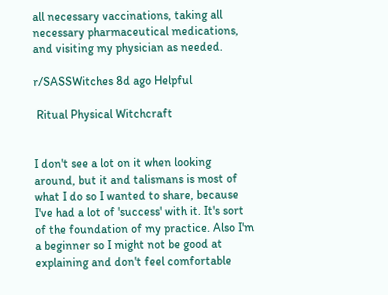all necessary vaccinations, taking all necessary pharmaceutical medications, and visiting my physician as needed.

r/SASSWitches 8d ago Helpful

 Ritual Physical Witchcraft


I don't see a lot on it when looking around, but it and talismans is most of what I do so I wanted to share, because I've had a lot of 'success' with it. It's sort of the foundation of my practice. Also I'm a beginner so I might not be good at explaining and don't feel comfortable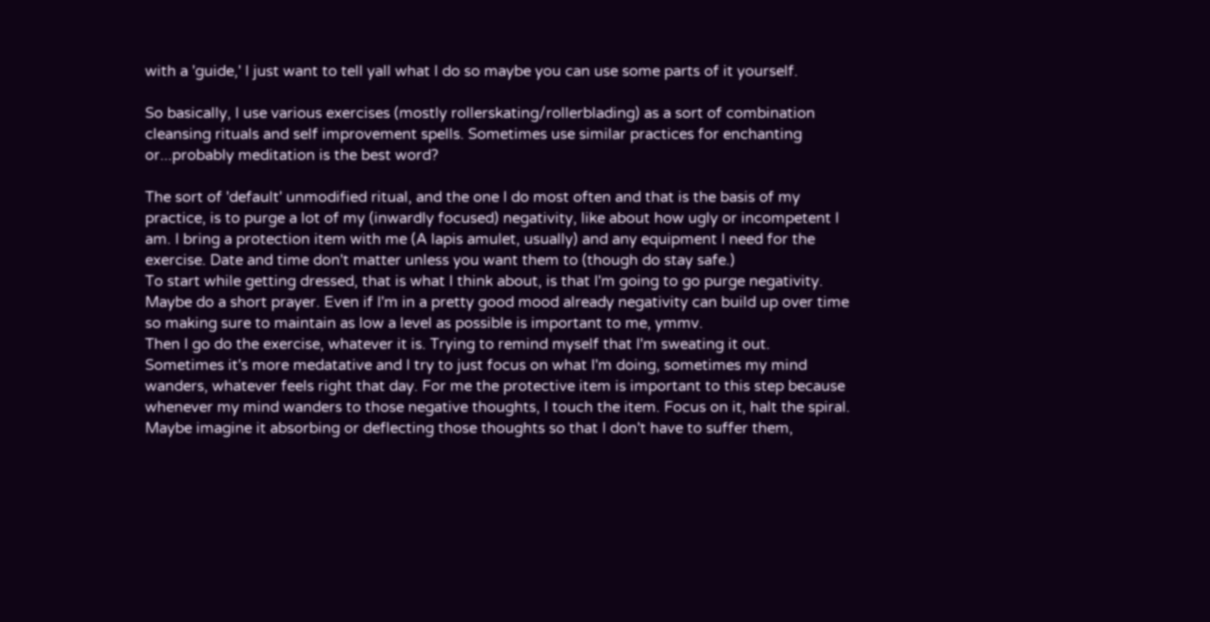with a 'guide,' I just want to tell yall what I do so maybe you can use some parts of it yourself.

So basically, I use various exercises (mostly rollerskating/rollerblading) as a sort of combination cleansing rituals and self improvement spells. Sometimes use similar practices for enchanting or...probably meditation is the best word?

The sort of 'default' unmodified ritual, and the one I do most often and that is the basis of my practice, is to purge a lot of my (inwardly focused) negativity, like about how ugly or incompetent I am. I bring a protection item with me (A lapis amulet, usually) and any equipment I need for the exercise. Date and time don't matter unless you want them to (though do stay safe.)
To start while getting dressed, that is what I think about, is that I'm going to go purge negativity. Maybe do a short prayer. Even if I'm in a pretty good mood already negativity can build up over time so making sure to maintain as low a level as possible is important to me, ymmv.
Then I go do the exercise, whatever it is. Trying to remind myself that I'm sweating it out. Sometimes it's more medatative and I try to just focus on what I'm doing, sometimes my mind wanders, whatever feels right that day. For me the protective item is important to this step because whenever my mind wanders to those negative thoughts, I touch the item. Focus on it, halt the spiral. Maybe imagine it absorbing or deflecting those thoughts so that I don't have to suffer them,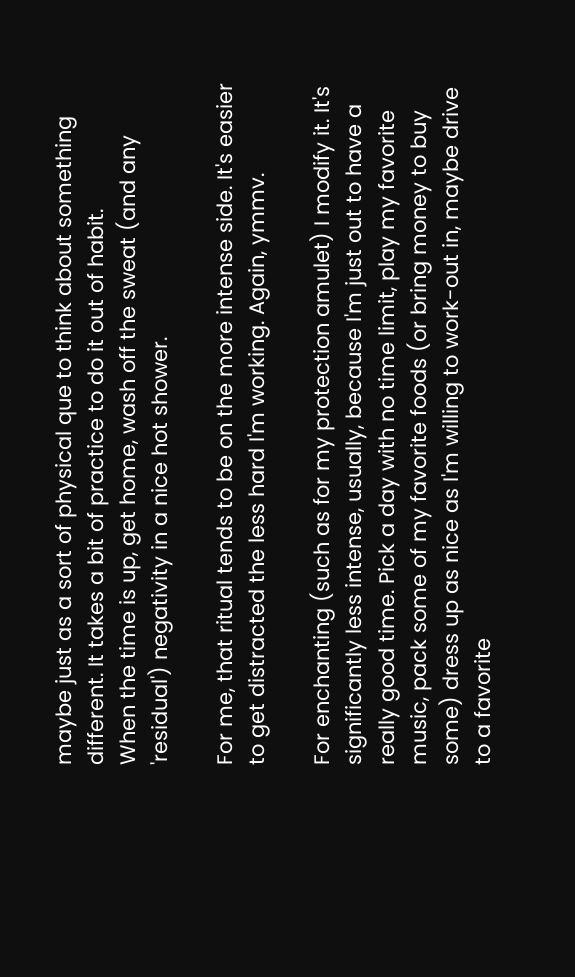maybe just as a sort of physical que to think about something different. It takes a bit of practice to do it out of habit.
When the time is up, get home, wash off the sweat (and any 'residual') negativity in a nice hot shower.

For me, that ritual tends to be on the more intense side. It's easier to get distracted the less hard I'm working. Again, ymmv.

For enchanting (such as for my protection amulet) I modify it. It's significantly less intense, usually, because I'm just out to have a really good time. Pick a day with no time limit, play my favorite music, pack some of my favorite foods (or bring money to buy some) dress up as nice as I'm willing to work-out in, maybe drive to a favorite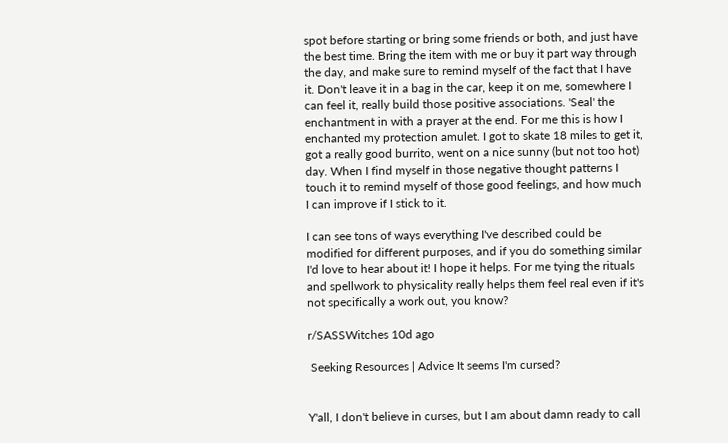spot before starting or bring some friends or both, and just have the best time. Bring the item with me or buy it part way through the day, and make sure to remind myself of the fact that I have it. Don't leave it in a bag in the car, keep it on me, somewhere I can feel it, really build those positive associations. 'Seal' the enchantment in with a prayer at the end. For me this is how I enchanted my protection amulet. I got to skate 18 miles to get it, got a really good burrito, went on a nice sunny (but not too hot) day. When I find myself in those negative thought patterns I touch it to remind myself of those good feelings, and how much I can improve if I stick to it.

I can see tons of ways everything I've described could be modified for different purposes, and if you do something similar I'd love to hear about it! I hope it helps. For me tying the rituals and spellwork to physicality really helps them feel real even if it's not specifically a work out, you know?

r/SASSWitches 10d ago

 Seeking Resources | Advice It seems I'm cursed?


Y'all, I don't believe in curses, but I am about damn ready to call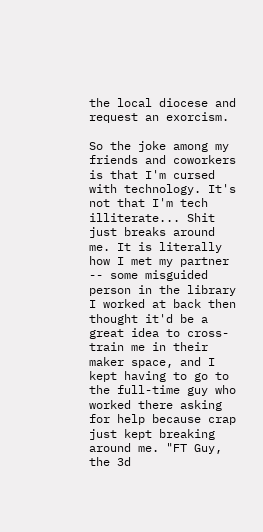the local diocese and request an exorcism.

So the joke among my friends and coworkers is that I'm cursed with technology. It's not that I'm tech illiterate... Shit just breaks around me. It is literally how I met my partner -- some misguided person in the library I worked at back then thought it'd be a great idea to cross-train me in their maker space, and I kept having to go to the full-time guy who worked there asking for help because crap just kept breaking around me. "FT Guy, the 3d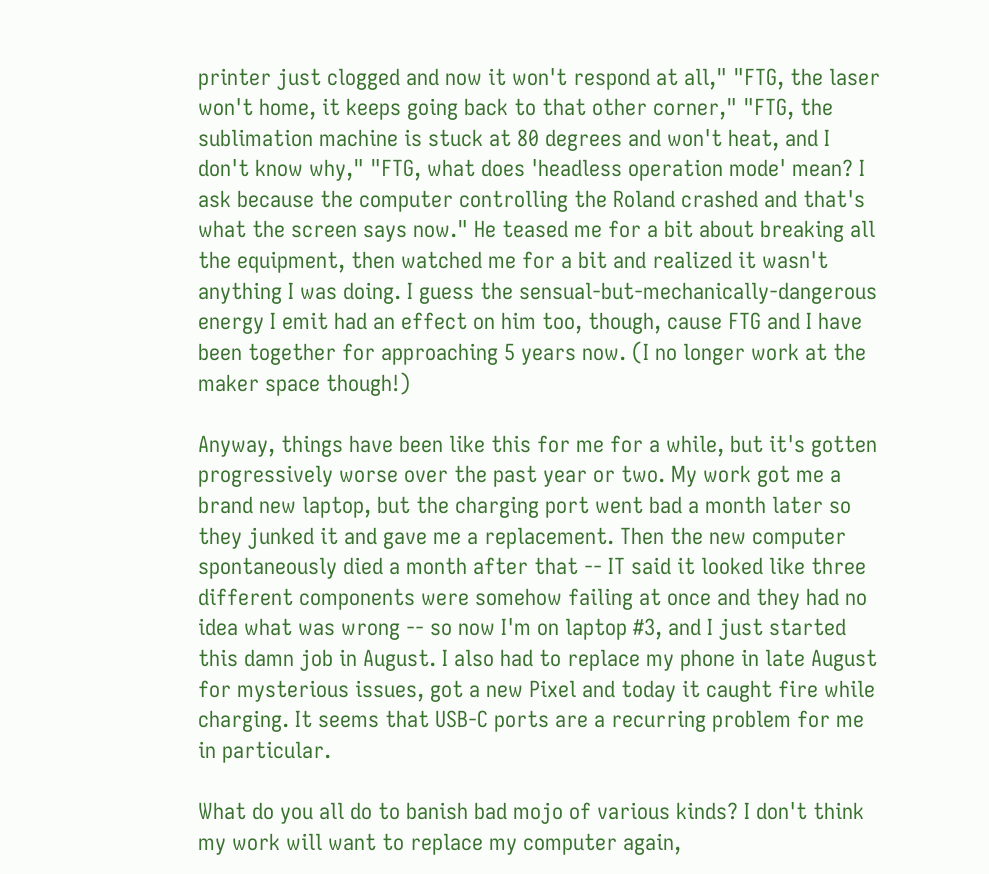printer just clogged and now it won't respond at all," "FTG, the laser won't home, it keeps going back to that other corner," "FTG, the sublimation machine is stuck at 80 degrees and won't heat, and I don't know why," "FTG, what does 'headless operation mode' mean? I ask because the computer controlling the Roland crashed and that's what the screen says now." He teased me for a bit about breaking all the equipment, then watched me for a bit and realized it wasn't anything I was doing. I guess the sensual-but-mechanically-dangerous energy I emit had an effect on him too, though, cause FTG and I have been together for approaching 5 years now. (I no longer work at the maker space though!)

Anyway, things have been like this for me for a while, but it's gotten progressively worse over the past year or two. My work got me a brand new laptop, but the charging port went bad a month later so they junked it and gave me a replacement. Then the new computer spontaneously died a month after that -- IT said it looked like three different components were somehow failing at once and they had no idea what was wrong -- so now I'm on laptop #3, and I just started this damn job in August. I also had to replace my phone in late August for mysterious issues, got a new Pixel and today it caught fire while charging. It seems that USB-C ports are a recurring problem for me in particular.

What do you all do to banish bad mojo of various kinds? I don't think my work will want to replace my computer again,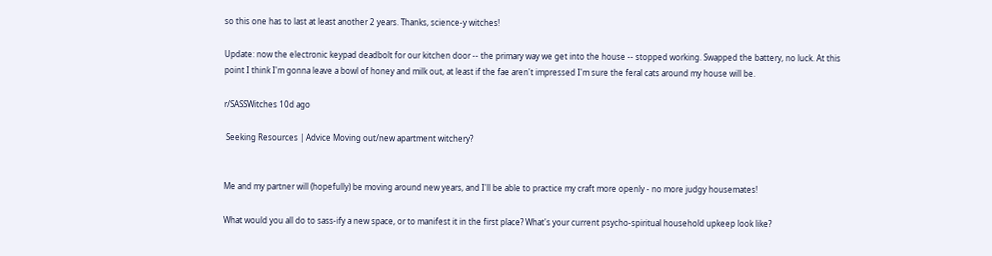so this one has to last at least another 2 years. Thanks, science-y witches!

Update: now the electronic keypad deadbolt for our kitchen door -- the primary way we get into the house -- stopped working. Swapped the battery, no luck. At this point I think I'm gonna leave a bowl of honey and milk out, at least if the fae aren't impressed I'm sure the feral cats around my house will be.

r/SASSWitches 10d ago

 Seeking Resources | Advice Moving out/new apartment witchery?


Me and my partner will (hopefully) be moving around new years, and I'll be able to practice my craft more openly - no more judgy housemates!

What would you all do to sass-ify a new space, or to manifest it in the first place? What's your current psycho-spiritual household upkeep look like?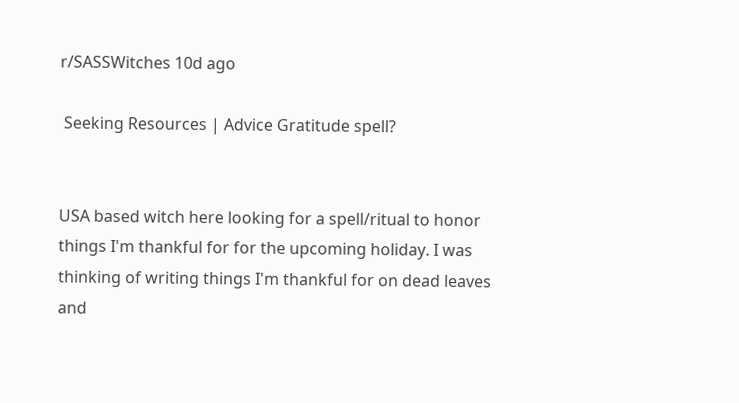r/SASSWitches 10d ago

 Seeking Resources | Advice Gratitude spell?


USA based witch here looking for a spell/ritual to honor things I'm thankful for for the upcoming holiday. I was thinking of writing things I'm thankful for on dead leaves and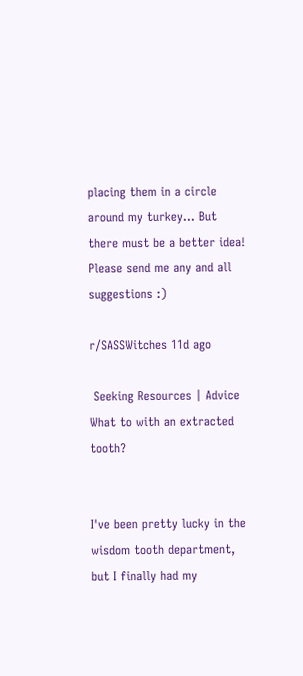placing them in a circle around my turkey... But there must be a better idea! Please send me any and all suggestions :)

r/SASSWitches 11d ago

 Seeking Resources | Advice What to with an extracted tooth?


I've been pretty lucky in the wisdom tooth department, but I finally had my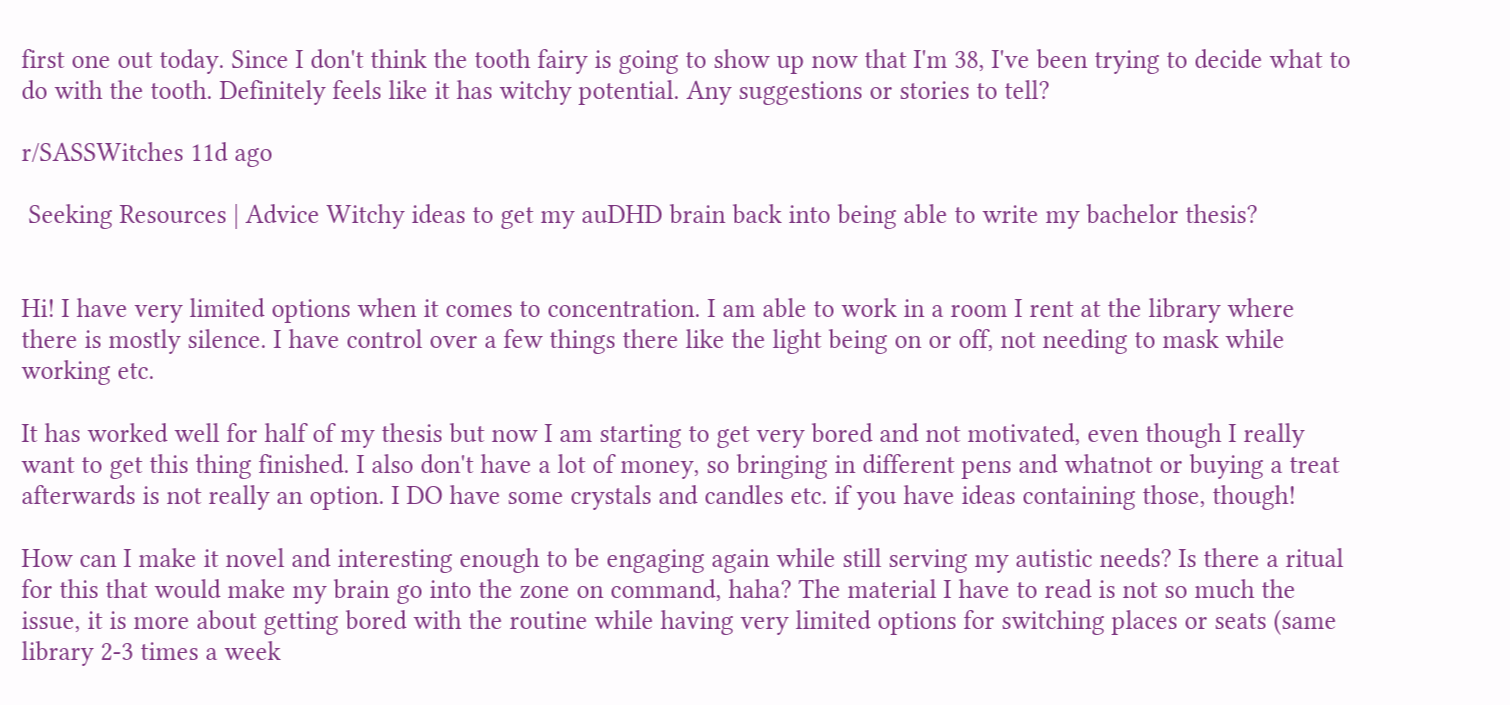first one out today. Since I don't think the tooth fairy is going to show up now that I'm 38, I've been trying to decide what to do with the tooth. Definitely feels like it has witchy potential. Any suggestions or stories to tell?

r/SASSWitches 11d ago

 Seeking Resources | Advice Witchy ideas to get my auDHD brain back into being able to write my bachelor thesis?


Hi! I have very limited options when it comes to concentration. I am able to work in a room I rent at the library where there is mostly silence. I have control over a few things there like the light being on or off, not needing to mask while working etc.

It has worked well for half of my thesis but now I am starting to get very bored and not motivated, even though I really want to get this thing finished. I also don't have a lot of money, so bringing in different pens and whatnot or buying a treat afterwards is not really an option. I DO have some crystals and candles etc. if you have ideas containing those, though!

How can I make it novel and interesting enough to be engaging again while still serving my autistic needs? Is there a ritual for this that would make my brain go into the zone on command, haha? The material I have to read is not so much the issue, it is more about getting bored with the routine while having very limited options for switching places or seats (same library 2-3 times a week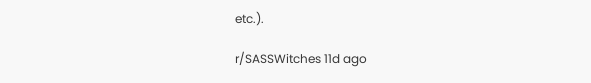etc.).

r/SASSWitches 11d ago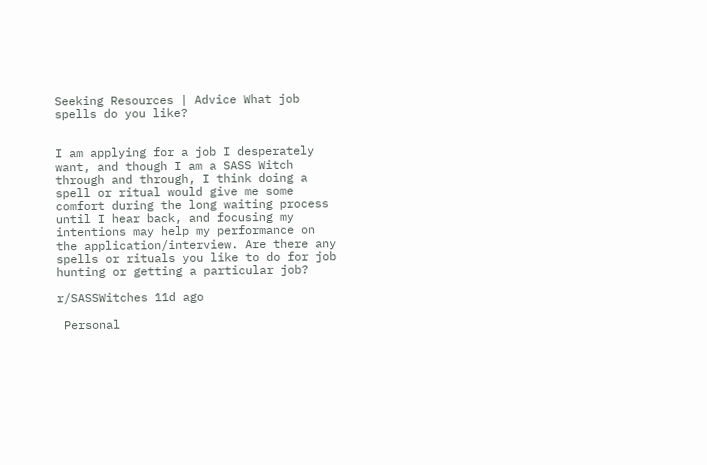Seeking Resources | Advice What job spells do you like?


I am applying for a job I desperately want, and though I am a SASS Witch through and through, I think doing a spell or ritual would give me some comfort during the long waiting process until I hear back, and focusing my intentions may help my performance on the application/interview. Are there any spells or rituals you like to do for job hunting or getting a particular job?

r/SASSWitches 11d ago

 Personal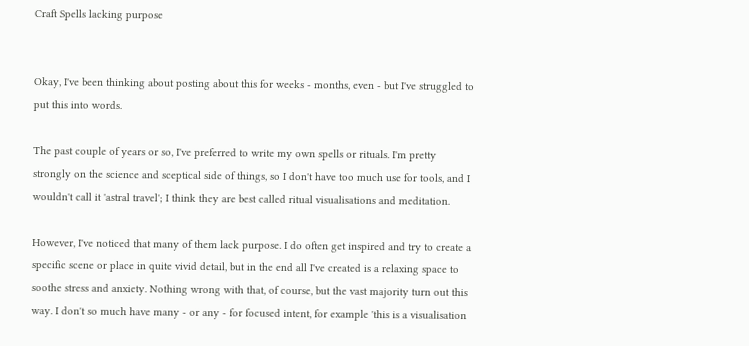Craft Spells lacking purpose


Okay, I've been thinking about posting about this for weeks - months, even - but I've struggled to put this into words.

The past couple of years or so, I've preferred to write my own spells or rituals. I'm pretty strongly on the science and sceptical side of things, so I don't have too much use for tools, and I wouldn't call it 'astral travel'; I think they are best called ritual visualisations and meditation.

However, I've noticed that many of them lack purpose. I do often get inspired and try to create a specific scene or place in quite vivid detail, but in the end all I've created is a relaxing space to soothe stress and anxiety. Nothing wrong with that, of course, but the vast majority turn out this way. I don't so much have many - or any - for focused intent, for example 'this is a visualisation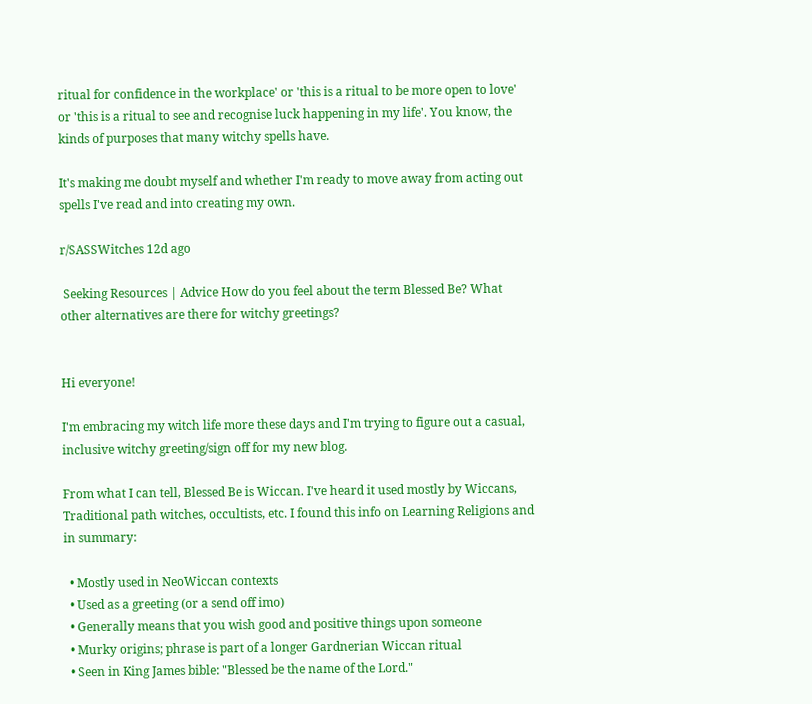ritual for confidence in the workplace' or 'this is a ritual to be more open to love' or 'this is a ritual to see and recognise luck happening in my life'. You know, the kinds of purposes that many witchy spells have.

It's making me doubt myself and whether I'm ready to move away from acting out spells I've read and into creating my own.

r/SASSWitches 12d ago

 Seeking Resources | Advice How do you feel about the term Blessed Be? What other alternatives are there for witchy greetings?


Hi everyone!

I'm embracing my witch life more these days and I'm trying to figure out a casual, inclusive witchy greeting/sign off for my new blog.

From what I can tell, Blessed Be is Wiccan. I've heard it used mostly by Wiccans, Traditional path witches, occultists, etc. I found this info on Learning Religions and in summary:

  • Mostly used in NeoWiccan contexts
  • Used as a greeting (or a send off imo)
  • Generally means that you wish good and positive things upon someone
  • Murky origins; phrase is part of a longer Gardnerian Wiccan ritual
  • Seen in King James bible: "Blessed be the name of the Lord."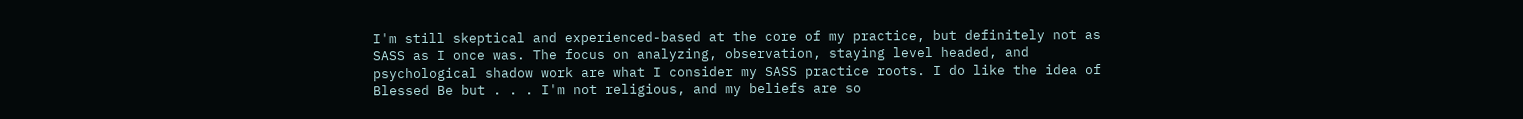I'm still skeptical and experienced-based at the core of my practice, but definitely not as SASS as I once was. The focus on analyzing, observation, staying level headed, and psychological shadow work are what I consider my SASS practice roots. I do like the idea of Blessed Be but . . . I'm not religious, and my beliefs are so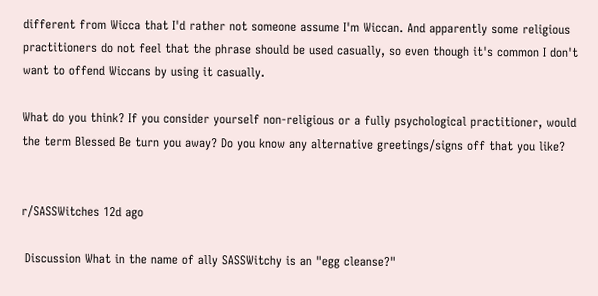different from Wicca that I'd rather not someone assume I'm Wiccan. And apparently some religious practitioners do not feel that the phrase should be used casually, so even though it's common I don't want to offend Wiccans by using it casually.

What do you think? If you consider yourself non-religious or a fully psychological practitioner, would the term Blessed Be turn you away? Do you know any alternative greetings/signs off that you like?


r/SASSWitches 12d ago

 Discussion What in the name of ally SASSWitchy is an "egg cleanse?"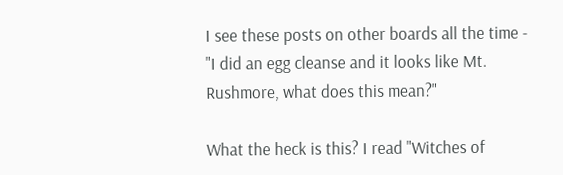I see these posts on other boards all the time - "I did an egg cleanse and it looks like Mt. Rushmore, what does this mean?"

What the heck is this? I read "Witches of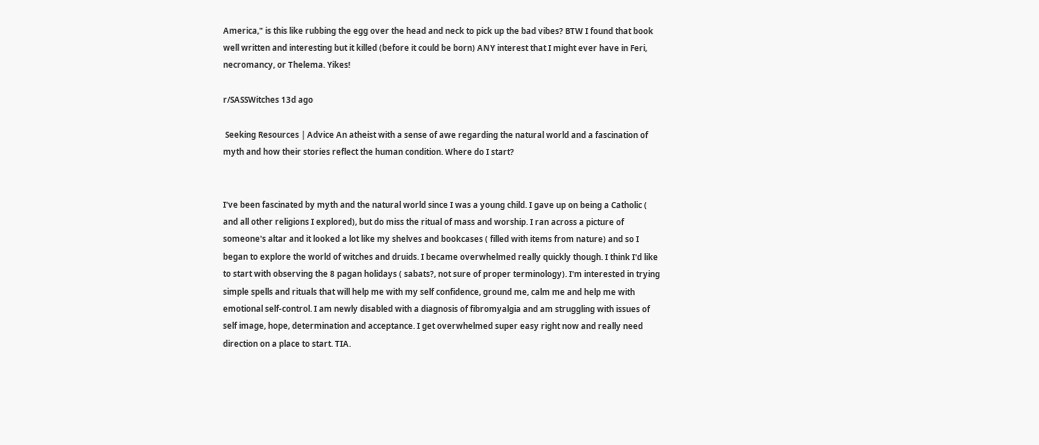America," is this like rubbing the egg over the head and neck to pick up the bad vibes? BTW I found that book well written and interesting but it killed (before it could be born) ANY interest that I might ever have in Feri, necromancy, or Thelema. Yikes!

r/SASSWitches 13d ago

 Seeking Resources | Advice An atheist with a sense of awe regarding the natural world and a fascination of myth and how their stories reflect the human condition. Where do I start?


I've been fascinated by myth and the natural world since I was a young child. I gave up on being a Catholic ( and all other religions I explored), but do miss the ritual of mass and worship. I ran across a picture of someone's altar and it looked a lot like my shelves and bookcases ( filled with items from nature) and so I began to explore the world of witches and druids. I became overwhelmed really quickly though. I think I'd like to start with observing the 8 pagan holidays ( sabats?, not sure of proper terminology). I'm interested in trying simple spells and rituals that will help me with my self confidence, ground me, calm me and help me with emotional self-control. I am newly disabled with a diagnosis of fibromyalgia and am struggling with issues of self image, hope, determination and acceptance. I get overwhelmed super easy right now and really need direction on a place to start. TIA.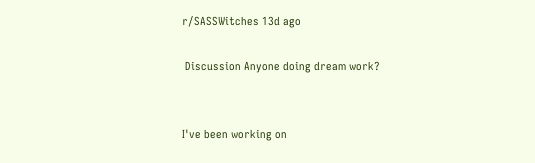r/SASSWitches 13d ago

 Discussion Anyone doing dream work?


I've been working on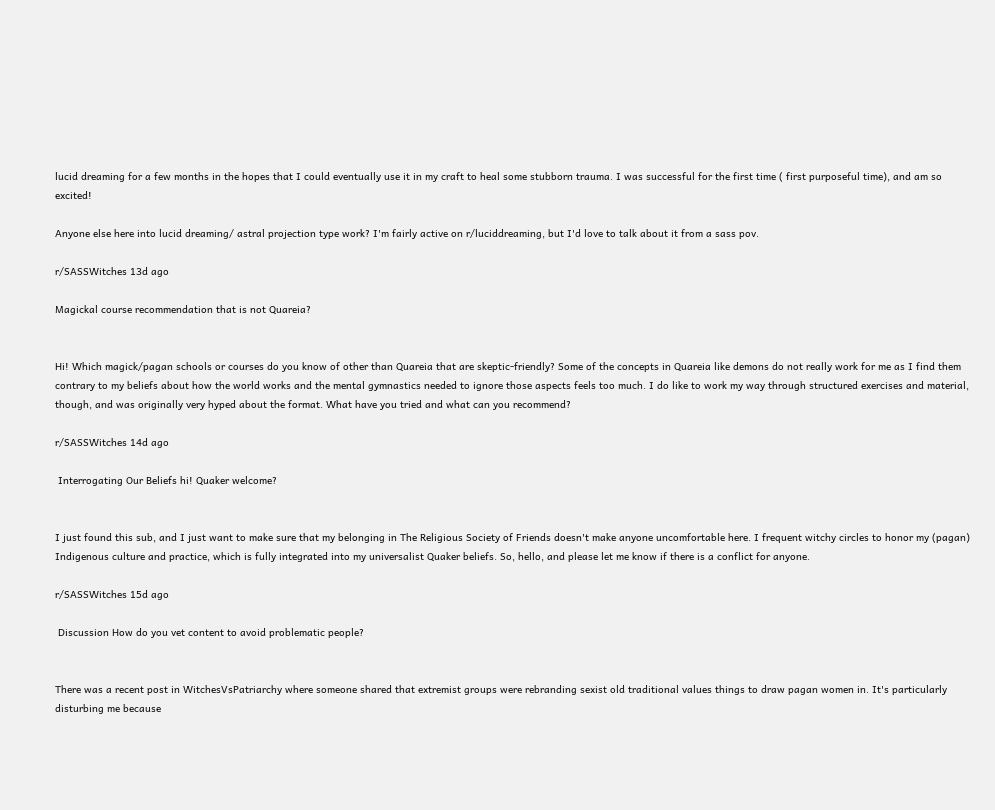lucid dreaming for a few months in the hopes that I could eventually use it in my craft to heal some stubborn trauma. I was successful for the first time ( first purposeful time), and am so excited!

Anyone else here into lucid dreaming/ astral projection type work? I'm fairly active on r/luciddreaming, but I'd love to talk about it from a sass pov.

r/SASSWitches 13d ago

Magickal course recommendation that is not Quareia?


Hi! Which magick/pagan schools or courses do you know of other than Quareia that are skeptic-friendly? Some of the concepts in Quareia like demons do not really work for me as I find them contrary to my beliefs about how the world works and the mental gymnastics needed to ignore those aspects feels too much. I do like to work my way through structured exercises and material, though, and was originally very hyped about the format. What have you tried and what can you recommend?

r/SASSWitches 14d ago

 Interrogating Our Beliefs hi! Quaker welcome?


I just found this sub, and I just want to make sure that my belonging in The Religious Society of Friends doesn't make anyone uncomfortable here. I frequent witchy circles to honor my (pagan) Indigenous culture and practice, which is fully integrated into my universalist Quaker beliefs. So, hello, and please let me know if there is a conflict for anyone.

r/SASSWitches 15d ago

 Discussion How do you vet content to avoid problematic people?


There was a recent post in WitchesVsPatriarchy where someone shared that extremist groups were rebranding sexist old traditional values things to draw pagan women in. It's particularly disturbing me because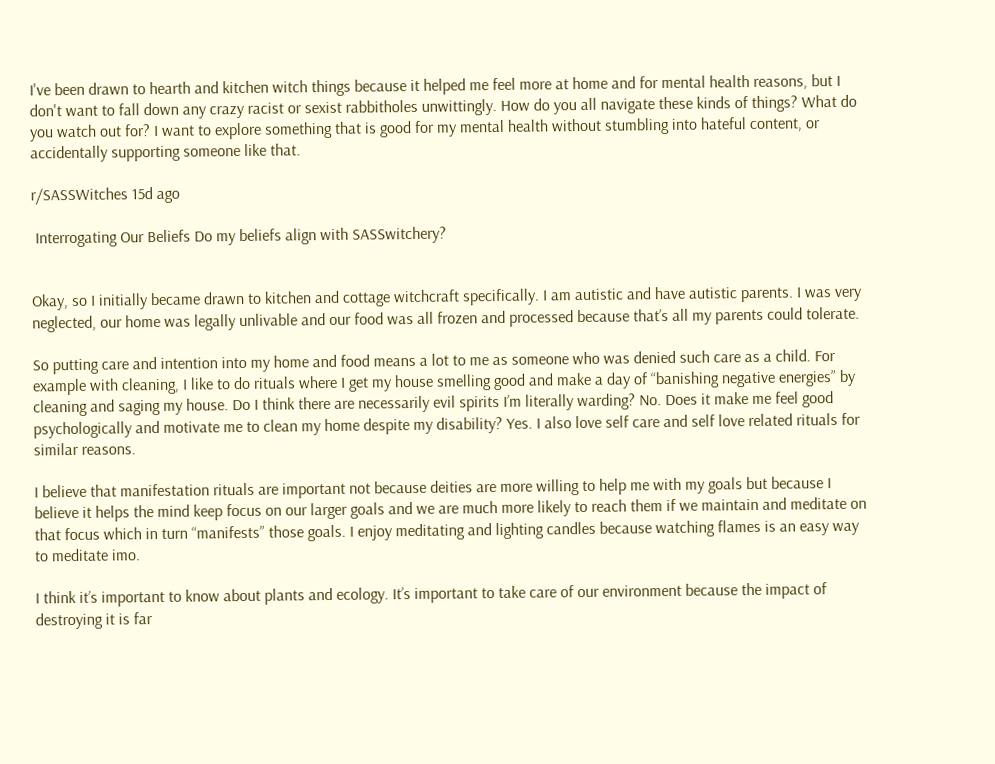I've been drawn to hearth and kitchen witch things because it helped me feel more at home and for mental health reasons, but I don't want to fall down any crazy racist or sexist rabbitholes unwittingly. How do you all navigate these kinds of things? What do you watch out for? I want to explore something that is good for my mental health without stumbling into hateful content, or accidentally supporting someone like that.

r/SASSWitches 15d ago

 Interrogating Our Beliefs Do my beliefs align with SASSwitchery?


Okay, so I initially became drawn to kitchen and cottage witchcraft specifically. I am autistic and have autistic parents. I was very neglected, our home was legally unlivable and our food was all frozen and processed because that’s all my parents could tolerate.

So putting care and intention into my home and food means a lot to me as someone who was denied such care as a child. For example with cleaning, I like to do rituals where I get my house smelling good and make a day of “banishing negative energies” by cleaning and saging my house. Do I think there are necessarily evil spirits I’m literally warding? No. Does it make me feel good psychologically and motivate me to clean my home despite my disability? Yes. I also love self care and self love related rituals for similar reasons.

I believe that manifestation rituals are important not because deities are more willing to help me with my goals but because I believe it helps the mind keep focus on our larger goals and we are much more likely to reach them if we maintain and meditate on that focus which in turn “manifests” those goals. I enjoy meditating and lighting candles because watching flames is an easy way to meditate imo.

I think it’s important to know about plants and ecology. It’s important to take care of our environment because the impact of destroying it is far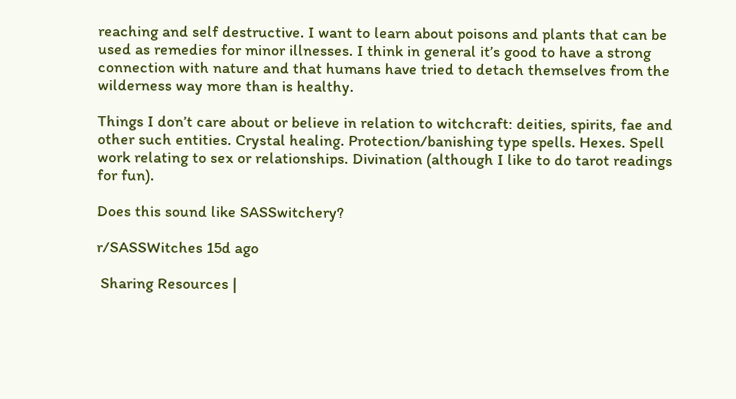reaching and self destructive. I want to learn about poisons and plants that can be used as remedies for minor illnesses. I think in general it’s good to have a strong connection with nature and that humans have tried to detach themselves from the wilderness way more than is healthy.

Things I don’t care about or believe in relation to witchcraft: deities, spirits, fae and other such entities. Crystal healing. Protection/banishing type spells. Hexes. Spell work relating to sex or relationships. Divination (although I like to do tarot readings for fun).

Does this sound like SASSwitchery?

r/SASSWitches 15d ago

 Sharing Resources |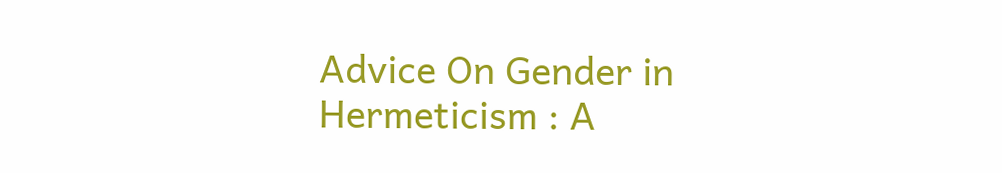Advice On Gender in Hermeticism : A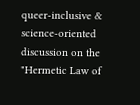queer-inclusive & science-oriented discussion on the "Hermetic Law of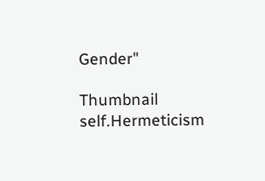Gender"

Thumbnail self.Hermeticism